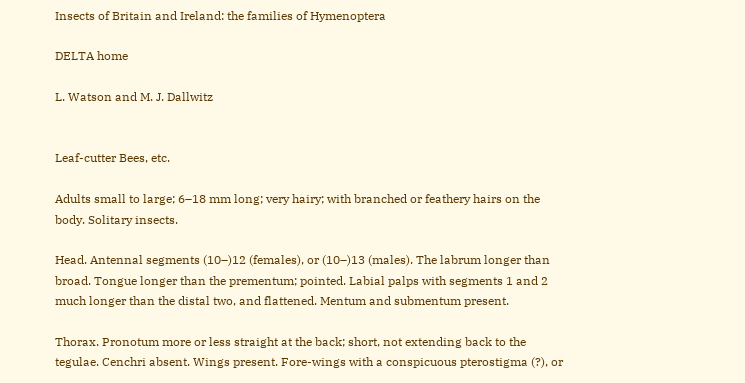Insects of Britain and Ireland: the families of Hymenoptera

DELTA home

L. Watson and M. J. Dallwitz


Leaf-cutter Bees, etc.

Adults small to large; 6–18 mm long; very hairy; with branched or feathery hairs on the body. Solitary insects.

Head. Antennal segments (10–)12 (females), or (10–)13 (males). The labrum longer than broad. Tongue longer than the prementum; pointed. Labial palps with segments 1 and 2 much longer than the distal two, and flattened. Mentum and submentum present.

Thorax. Pronotum more or less straight at the back; short, not extending back to the tegulae. Cenchri absent. Wings present. Fore-wings with a conspicuous pterostigma (?), or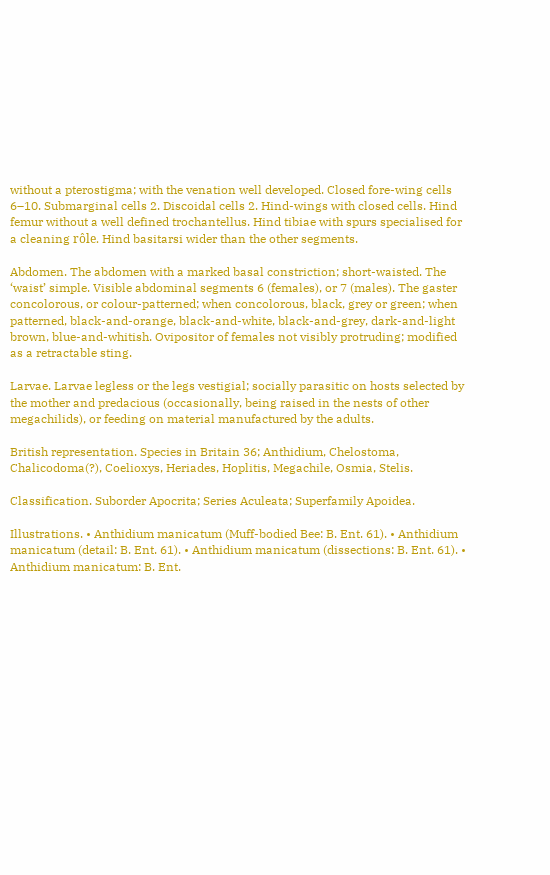without a pterostigma; with the venation well developed. Closed fore-wing cells 6–10. Submarginal cells 2. Discoidal cells 2. Hind-wings with closed cells. Hind femur without a well defined trochantellus. Hind tibiae with spurs specialised for a cleaning rôle. Hind basitarsi wider than the other segments.

Abdomen. The abdomen with a marked basal constriction; short-waisted. The ‘waist’ simple. Visible abdominal segments 6 (females), or 7 (males). The gaster concolorous, or colour-patterned; when concolorous, black, grey or green; when patterned, black-and-orange, black-and-white, black-and-grey, dark-and-light brown, blue-and-whitish. Ovipositor of females not visibly protruding; modified as a retractable sting.

Larvae. Larvae legless or the legs vestigial; socially parasitic on hosts selected by the mother and predacious (occasionally, being raised in the nests of other megachilids), or feeding on material manufactured by the adults.

British representation. Species in Britain 36; Anthidium, Chelostoma, Chalicodoma(?), Coelioxys, Heriades, Hoplitis, Megachile, Osmia, Stelis.

Classification. Suborder Apocrita; Series Aculeata; Superfamily Apoidea.

Illustrations. • Anthidium manicatum (Muff-bodied Bee: B. Ent. 61). • Anthidium manicatum (detail: B. Ent. 61). • Anthidium manicatum (dissections: B. Ent. 61). • Anthidium manicatum: B. Ent.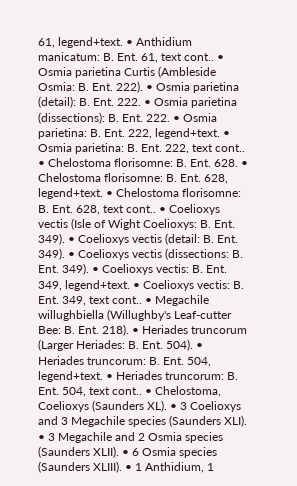61, legend+text. • Anthidium manicatum: B. Ent. 61, text cont.. • Osmia parietina Curtis (Ambleside Osmia: B. Ent. 222). • Osmia parietina (detail): B. Ent. 222. • Osmia parietina (dissections): B. Ent. 222. • Osmia parietina: B. Ent. 222, legend+text. • Osmia parietina: B. Ent. 222, text cont.. • Chelostoma florisomne: B. Ent. 628. • Chelostoma florisomne: B. Ent. 628, legend+text. • Chelostoma florisomne: B. Ent. 628, text cont.. • Coelioxys vectis (Isle of Wight Coelioxys: B. Ent. 349). • Coelioxys vectis (detail: B. Ent. 349). • Coelioxys vectis (dissections: B. Ent. 349). • Coelioxys vectis: B. Ent. 349, legend+text. • Coelioxys vectis: B. Ent. 349, text cont.. • Megachile willughbiella (Willughby's Leaf-cutter Bee: B. Ent. 218). • Heriades truncorum (Larger Heriades: B. Ent. 504). • Heriades truncorum: B. Ent. 504, legend+text. • Heriades truncorum: B. Ent. 504, text cont.. • Chelostoma, Coelioxys (Saunders XL). • 3 Coelioxys and 3 Megachile species (Saunders XLI). • 3 Megachile and 2 Osmia species (Saunders XLII). • 6 Osmia species (Saunders XLIII). • 1 Anthidium, 1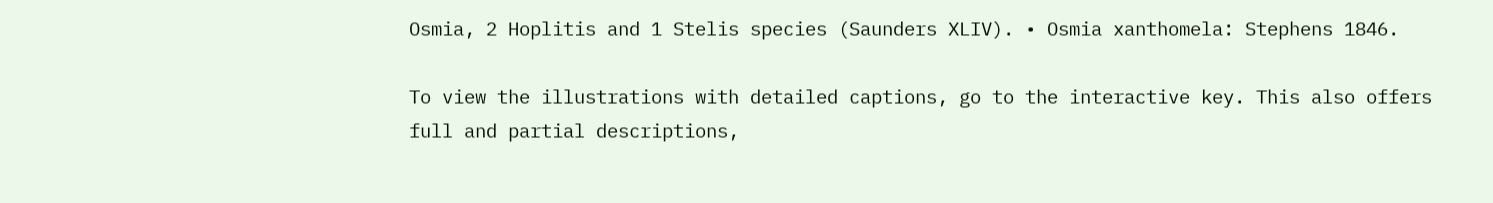Osmia, 2 Hoplitis and 1 Stelis species (Saunders XLIV). • Osmia xanthomela: Stephens 1846.

To view the illustrations with detailed captions, go to the interactive key. This also offers full and partial descriptions,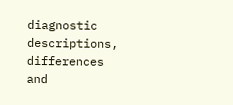diagnostic descriptions, differences and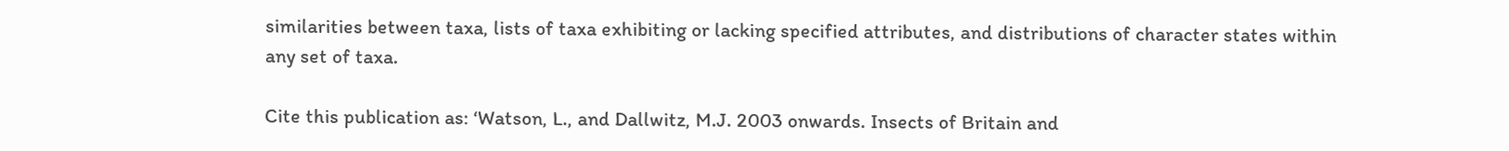similarities between taxa, lists of taxa exhibiting or lacking specified attributes, and distributions of character states within any set of taxa.

Cite this publication as: ‘Watson, L., and Dallwitz, M.J. 2003 onwards. Insects of Britain and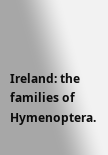Ireland: the families of Hymenoptera.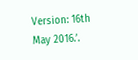Version: 16th May 2016.’.